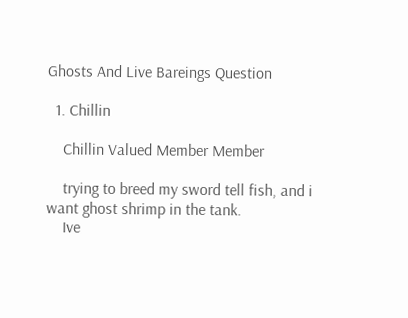Ghosts And Live Bareings Question

  1. Chillin

    Chillin Valued Member Member

    trying to breed my sword tell fish, and i want ghost shrimp in the tank.
    Ive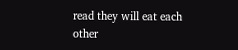read they will eat each other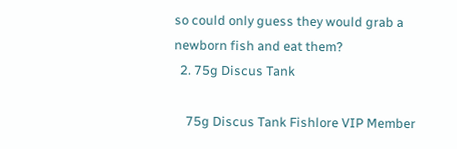so could only guess they would grab a newborn fish and eat them?
  2. 75g Discus Tank

    75g Discus Tank Fishlore VIP Member